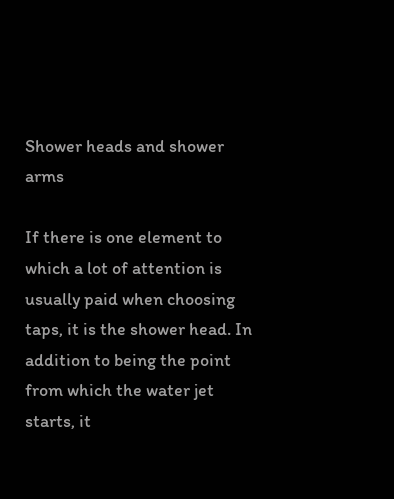Shower heads and shower arms

If there is one element to which a lot of attention is usually paid when choosing taps, it is the shower head. In addition to being the point from which the water jet starts, it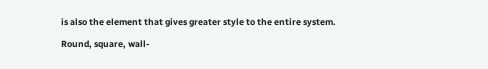is also the element that gives greater style to the entire system.

Round, square, wall-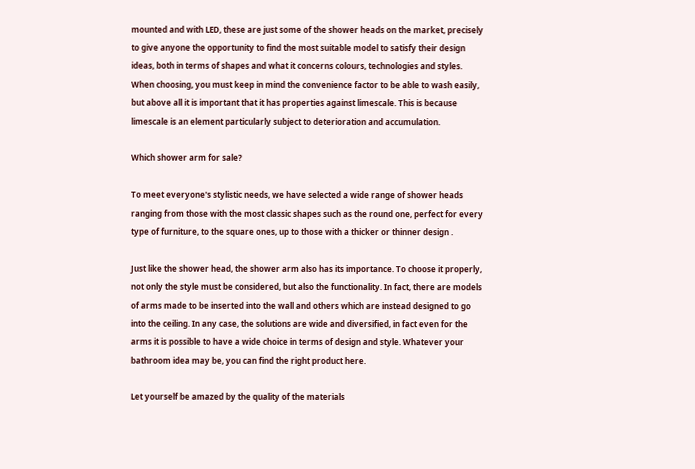mounted and with LED, these are just some of the shower heads on the market, precisely to give anyone the opportunity to find the most suitable model to satisfy their design ideas, both in terms of shapes and what it concerns colours, technologies and styles. When choosing, you must keep in mind the convenience factor to be able to wash easily, but above all it is important that it has properties against limescale. This is because limescale is an element particularly subject to deterioration and accumulation.

Which shower arm for sale?

To meet everyone's stylistic needs, we have selected a wide range of shower heads ranging from those with the most classic shapes such as the round one, perfect for every type of furniture, to the square ones, up to those with a thicker or thinner design .

Just like the shower head, the shower arm also has its importance. To choose it properly, not only the style must be considered, but also the functionality. In fact, there are models of arms made to be inserted into the wall and others which are instead designed to go into the ceiling. In any case, the solutions are wide and diversified, in fact even for the arms it is possible to have a wide choice in terms of design and style. Whatever your bathroom idea may be, you can find the right product here.

Let yourself be amazed by the quality of the materials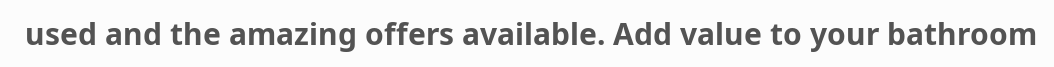used and the amazing offers available. Add value to your bathroom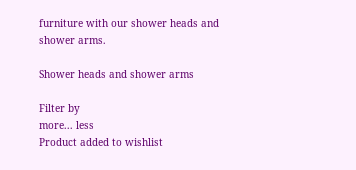furniture with our shower heads and shower arms.

Shower heads and shower arms

Filter by
more... less
Product added to wishlist